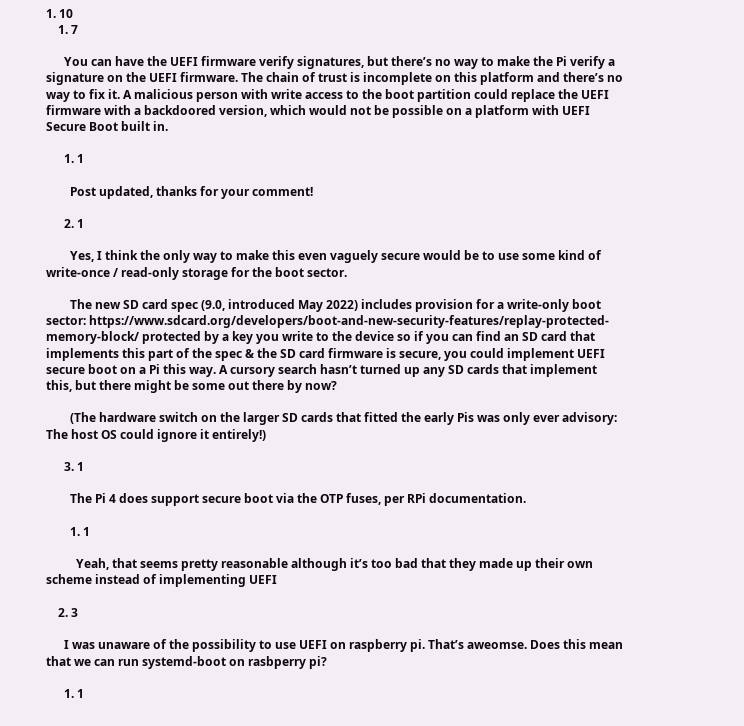1. 10
    1. 7

      You can have the UEFI firmware verify signatures, but there’s no way to make the Pi verify a signature on the UEFI firmware. The chain of trust is incomplete on this platform and there’s no way to fix it. A malicious person with write access to the boot partition could replace the UEFI firmware with a backdoored version, which would not be possible on a platform with UEFI Secure Boot built in.

      1. 1

        Post updated, thanks for your comment!

      2. 1

        Yes, I think the only way to make this even vaguely secure would be to use some kind of write-once / read-only storage for the boot sector.

        The new SD card spec (9.0, introduced May 2022) includes provision for a write-only boot sector: https://www.sdcard.org/developers/boot-and-new-security-features/replay-protected-memory-block/ protected by a key you write to the device so if you can find an SD card that implements this part of the spec & the SD card firmware is secure, you could implement UEFI secure boot on a Pi this way. A cursory search hasn’t turned up any SD cards that implement this, but there might be some out there by now?

        (The hardware switch on the larger SD cards that fitted the early Pis was only ever advisory: The host OS could ignore it entirely!)

      3. 1

        The Pi 4 does support secure boot via the OTP fuses, per RPi documentation.

        1. 1

          Yeah, that seems pretty reasonable although it’s too bad that they made up their own scheme instead of implementing UEFI

    2. 3

      I was unaware of the possibility to use UEFI on raspberry pi. That’s aweomse. Does this mean that we can run systemd-boot on rasbperry pi?

      1. 1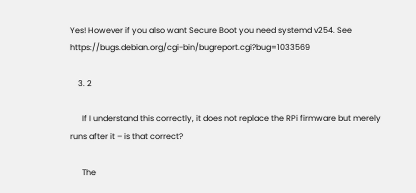Yes! However if you also want Secure Boot you need systemd v254. See https://bugs.debian.org/cgi-bin/bugreport.cgi?bug=1033569

    3. 2

      If I understand this correctly, it does not replace the RPi firmware but merely runs after it – is that correct?

      The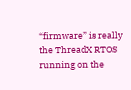“firmware” is really the ThreadX RTOS running on the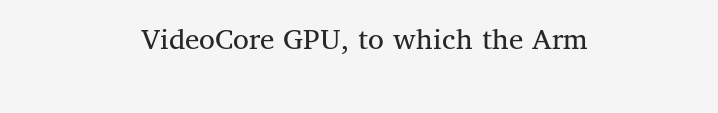VideoCore GPU, to which the Arm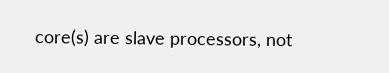core(s) are slave processors, not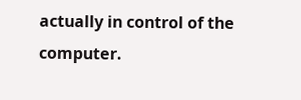actually in control of the computer.